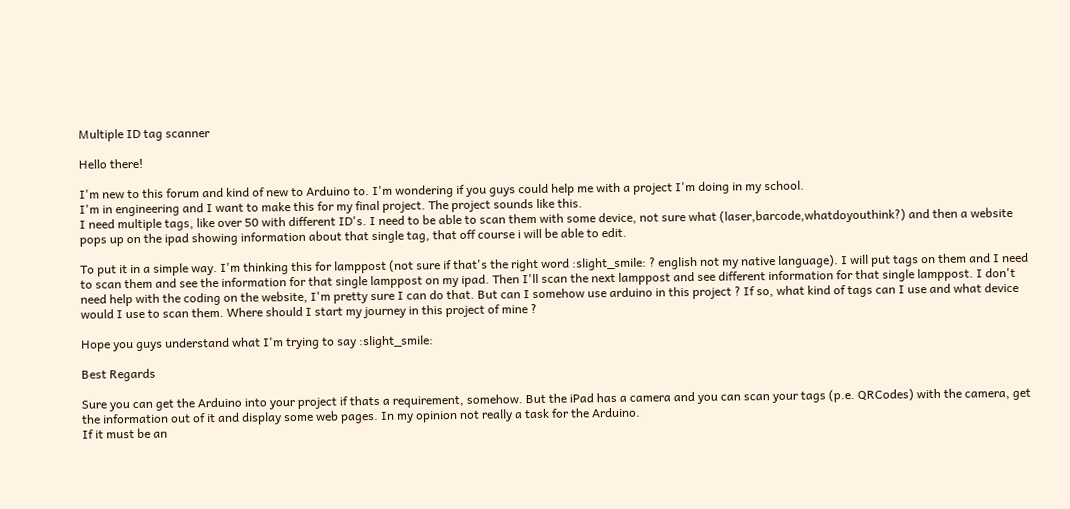Multiple ID tag scanner

Hello there!

I'm new to this forum and kind of new to Arduino to. I'm wondering if you guys could help me with a project I'm doing in my school.
I'm in engineering and I want to make this for my final project. The project sounds like this.
I need multiple tags, like over 50 with different ID's. I need to be able to scan them with some device, not sure what (laser,barcode,whatdoyouthink?) and then a website pops up on the ipad showing information about that single tag, that off course i will be able to edit.

To put it in a simple way. I'm thinking this for lamppost (not sure if that's the right word :slight_smile: ? english not my native language). I will put tags on them and I need to scan them and see the information for that single lamppost on my ipad. Then I'll scan the next lamppost and see different information for that single lamppost. I don't need help with the coding on the website, I'm pretty sure I can do that. But can I somehow use arduino in this project ? If so, what kind of tags can I use and what device would I use to scan them. Where should I start my journey in this project of mine ?

Hope you guys understand what I'm trying to say :slight_smile:

Best Regards

Sure you can get the Arduino into your project if thats a requirement, somehow. But the iPad has a camera and you can scan your tags (p.e. QRCodes) with the camera, get the information out of it and display some web pages. In my opinion not really a task for the Arduino.
If it must be an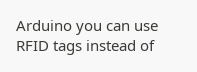Arduino you can use RFID tags instead of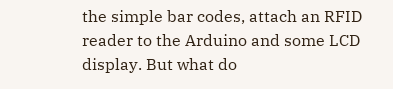the simple bar codes, attach an RFID reader to the Arduino and some LCD display. But what do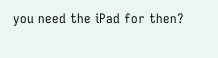you need the iPad for then?